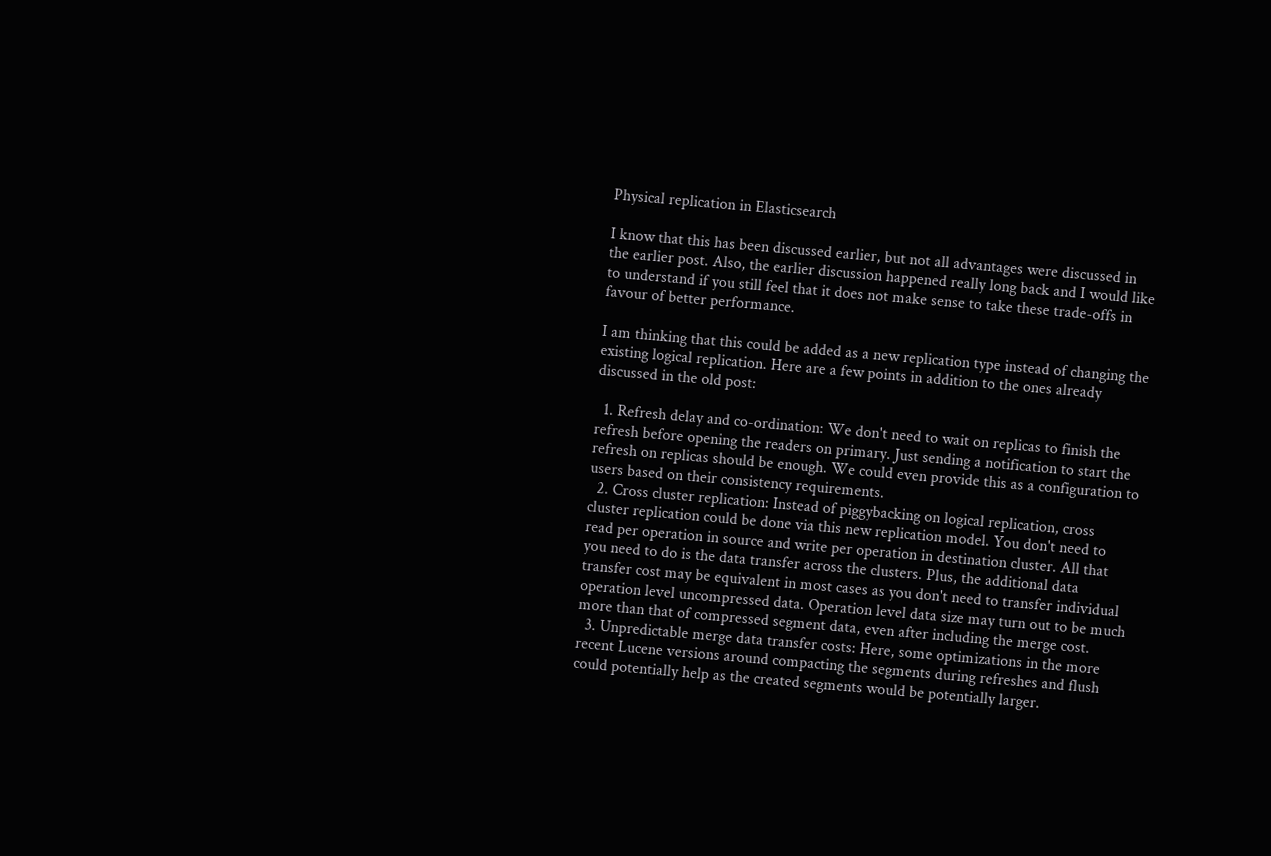Physical replication in Elasticsearch

I know that this has been discussed earlier, but not all advantages were discussed in the earlier post. Also, the earlier discussion happened really long back and I would like to understand if you still feel that it does not make sense to take these trade-offs in favour of better performance.

I am thinking that this could be added as a new replication type instead of changing the existing logical replication. Here are a few points in addition to the ones already discussed in the old post:

  1. Refresh delay and co-ordination: We don't need to wait on replicas to finish the refresh before opening the readers on primary. Just sending a notification to start the refresh on replicas should be enough. We could even provide this as a configuration to users based on their consistency requirements.
  2. Cross cluster replication: Instead of piggybacking on logical replication, cross cluster replication could be done via this new replication model. You don't need to read per operation in source and write per operation in destination cluster. All that you need to do is the data transfer across the clusters. Plus, the additional data transfer cost may be equivalent in most cases as you don't need to transfer individual operation level uncompressed data. Operation level data size may turn out to be much more than that of compressed segment data, even after including the merge cost.
  3. Unpredictable merge data transfer costs: Here, some optimizations in the more recent Lucene versions around compacting the segments during refreshes and flush could potentially help as the created segments would be potentially larger.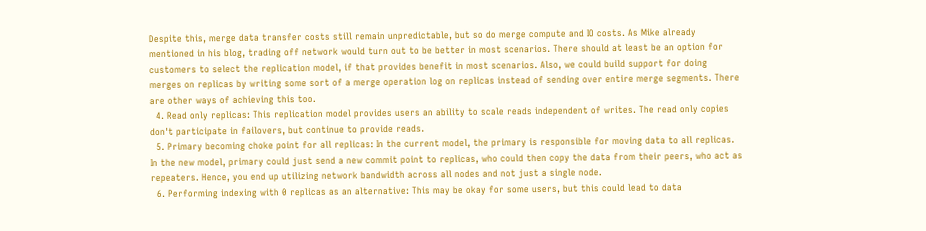Despite this, merge data transfer costs still remain unpredictable, but so do merge compute and IO costs. As Mike already mentioned in his blog, trading off network would turn out to be better in most scenarios. There should at least be an option for customers to select the replication model, if that provides benefit in most scenarios. Also, we could build support for doing merges on replicas by writing some sort of a merge operation log on replicas instead of sending over entire merge segments. There are other ways of achieving this too.
  4. Read only replicas: This replication model provides users an ability to scale reads independent of writes. The read only copies don't participate in failovers, but continue to provide reads.
  5. Primary becoming choke point for all replicas: In the current model, the primary is responsible for moving data to all replicas. In the new model, primary could just send a new commit point to replicas, who could then copy the data from their peers, who act as repeaters. Hence, you end up utilizing network bandwidth across all nodes and not just a single node.
  6. Performing indexing with 0 replicas as an alternative: This may be okay for some users, but this could lead to data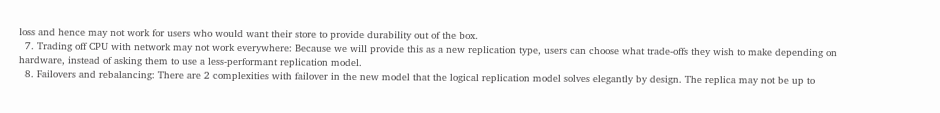loss and hence may not work for users who would want their store to provide durability out of the box.
  7. Trading off CPU with network may not work everywhere: Because we will provide this as a new replication type, users can choose what trade-offs they wish to make depending on hardware, instead of asking them to use a less-performant replication model.
  8. Failovers and rebalancing: There are 2 complexities with failover in the new model that the logical replication model solves elegantly by design. The replica may not be up to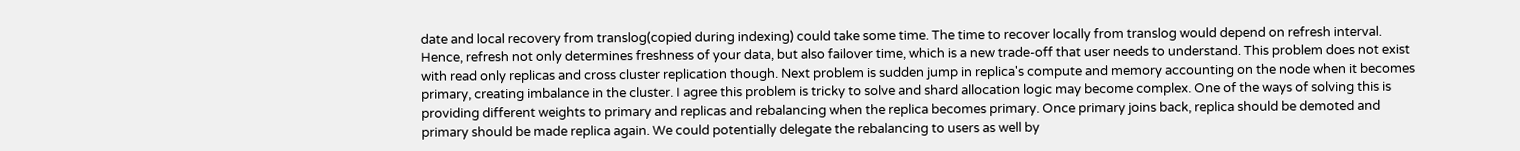date and local recovery from translog(copied during indexing) could take some time. The time to recover locally from translog would depend on refresh interval. Hence, refresh not only determines freshness of your data, but also failover time, which is a new trade-off that user needs to understand. This problem does not exist with read only replicas and cross cluster replication though. Next problem is sudden jump in replica's compute and memory accounting on the node when it becomes primary, creating imbalance in the cluster. I agree this problem is tricky to solve and shard allocation logic may become complex. One of the ways of solving this is providing different weights to primary and replicas and rebalancing when the replica becomes primary. Once primary joins back, replica should be demoted and primary should be made replica again. We could potentially delegate the rebalancing to users as well by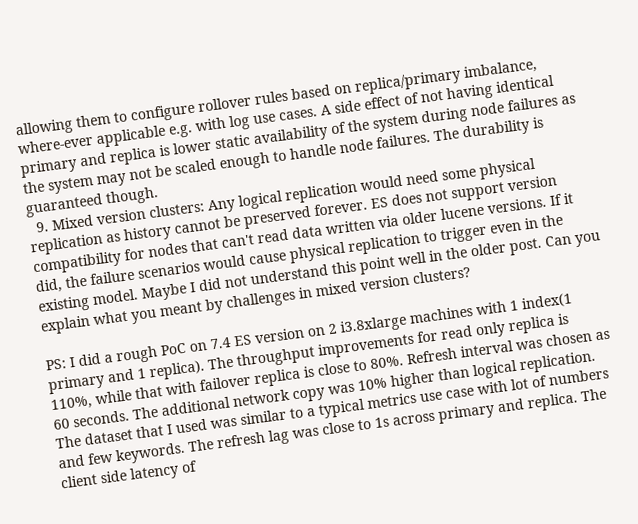allowing them to configure rollover rules based on replica/primary imbalance, where-ever applicable e.g. with log use cases. A side effect of not having identical primary and replica is lower static availability of the system during node failures as the system may not be scaled enough to handle node failures. The durability is guaranteed though.
  9. Mixed version clusters: Any logical replication would need some physical replication as history cannot be preserved forever. ES does not support version compatibility for nodes that can't read data written via older lucene versions. If it did, the failure scenarios would cause physical replication to trigger even in the existing model. Maybe I did not understand this point well in the older post. Can you explain what you meant by challenges in mixed version clusters?

PS: I did a rough PoC on 7.4 ES version on 2 i3.8xlarge machines with 1 index(1 primary and 1 replica). The throughput improvements for read only replica is 110%, while that with failover replica is close to 80%. Refresh interval was chosen as 60 seconds. The additional network copy was 10% higher than logical replication. The dataset that I used was similar to a typical metrics use case with lot of numbers and few keywords. The refresh lag was close to 1s across primary and replica. The client side latency of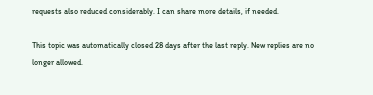requests also reduced considerably. I can share more details, if needed.

This topic was automatically closed 28 days after the last reply. New replies are no longer allowed.